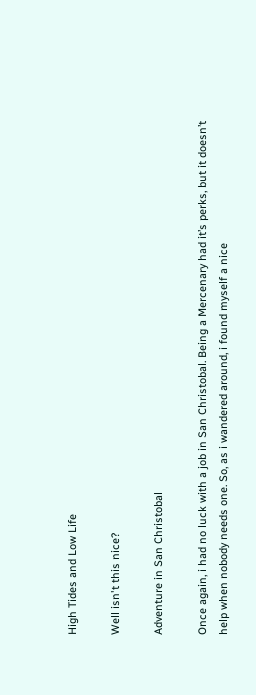High Tides and Low Life

Well isn't this nice?

Adventure in San Christobal

Once again, i had no luck with a job in San Christobal. Being a Mercenary had it’s perks, but it doesn’t help when nobody needs one. So, as i wandered around, i found myself a nice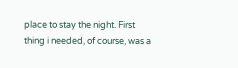place to stay the night. First thing i needed, of course, was a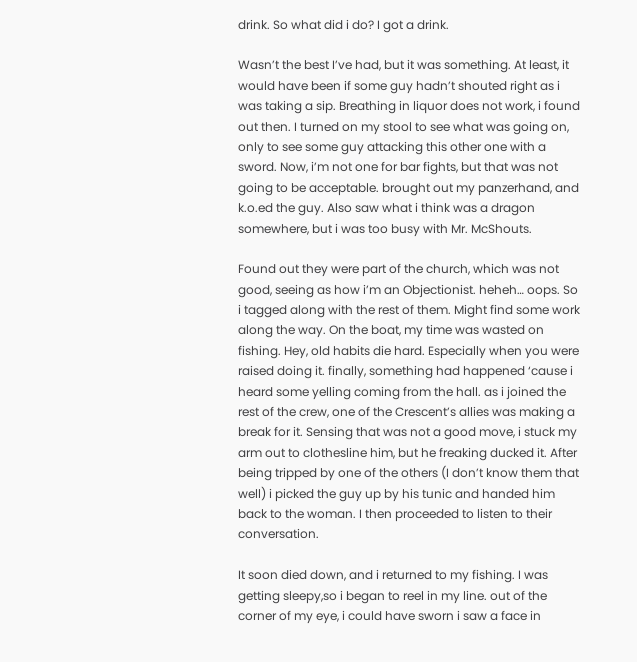drink. So what did i do? I got a drink.

Wasn’t the best I’ve had, but it was something. At least, it would have been if some guy hadn’t shouted right as i was taking a sip. Breathing in liquor does not work, i found out then. I turned on my stool to see what was going on, only to see some guy attacking this other one with a sword. Now, i’m not one for bar fights, but that was not going to be acceptable. brought out my panzerhand, and k.o.ed the guy. Also saw what i think was a dragon somewhere, but i was too busy with Mr. McShouts.

Found out they were part of the church, which was not good, seeing as how i’m an Objectionist. heheh… oops. So i tagged along with the rest of them. Might find some work along the way. On the boat, my time was wasted on fishing. Hey, old habits die hard. Especially when you were raised doing it. finally, something had happened ‘cause i heard some yelling coming from the hall. as i joined the rest of the crew, one of the Crescent’s allies was making a break for it. Sensing that was not a good move, i stuck my arm out to clothesline him, but he freaking ducked it. After being tripped by one of the others (I don’t know them that well) i picked the guy up by his tunic and handed him back to the woman. I then proceeded to listen to their conversation.

It soon died down, and i returned to my fishing. I was getting sleepy,so i began to reel in my line. out of the corner of my eye, i could have sworn i saw a face in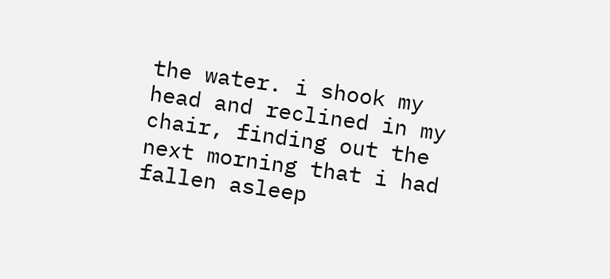the water. i shook my head and reclined in my chair, finding out the next morning that i had fallen asleep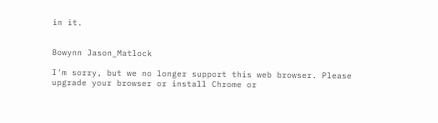in it.


Bowynn Jason_Matlock

I'm sorry, but we no longer support this web browser. Please upgrade your browser or install Chrome or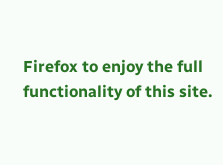Firefox to enjoy the full functionality of this site.